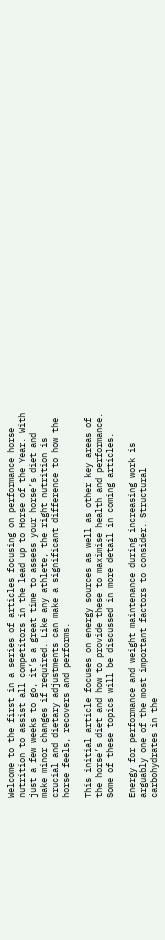Welcome to the first in a series of articles focusing on performance horse nutrition to assist all competitors in the lead up to Horse of the Year. With just a few weeks to go, it’s a great time to assess your horse’s diet and make minor changes if required. Like any athlete, the right nutrition is crucial and dietary adjustments can make a significant difference to how the horse feels, recovers and performs.

This initial article focuses on energy sources as well as other key areas of the horse’s diet and how to provide these to maximise health and performance. Some of these topics will be discussed in more detail in coming articles.

Energy for performance and weight maintenance during increasing work is arguably one of the most important factors to consider. Structural carbohydrates in the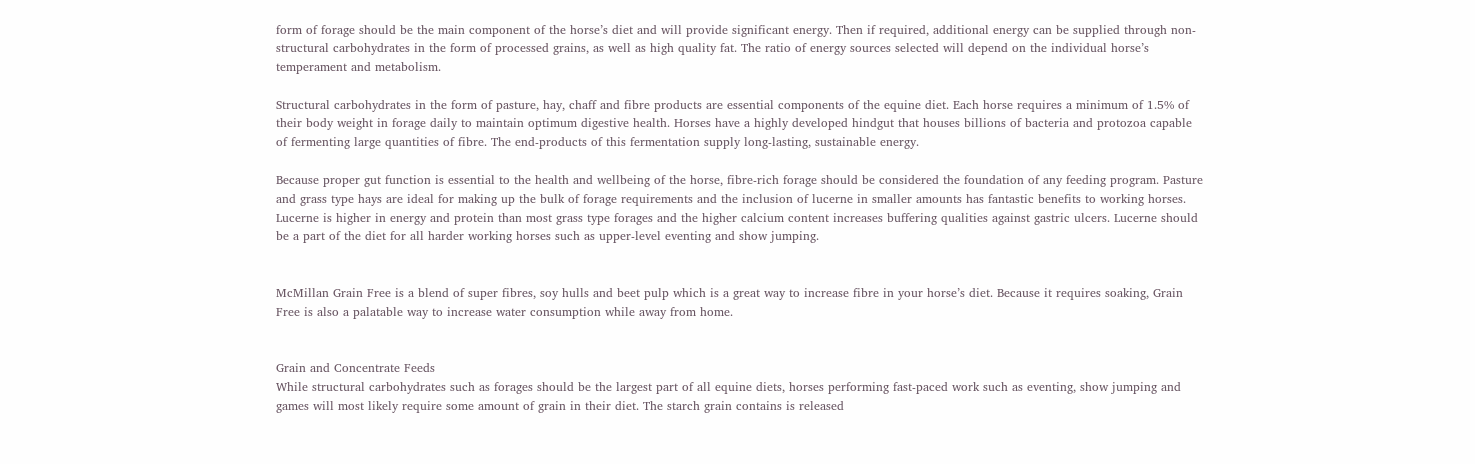form of forage should be the main component of the horse’s diet and will provide significant energy. Then if required, additional energy can be supplied through non-structural carbohydrates in the form of processed grains, as well as high quality fat. The ratio of energy sources selected will depend on the individual horse’s temperament and metabolism.

Structural carbohydrates in the form of pasture, hay, chaff and fibre products are essential components of the equine diet. Each horse requires a minimum of 1.5% of their body weight in forage daily to maintain optimum digestive health. Horses have a highly developed hindgut that houses billions of bacteria and protozoa capable of fermenting large quantities of fibre. The end-products of this fermentation supply long-lasting, sustainable energy.

Because proper gut function is essential to the health and wellbeing of the horse, fibre-rich forage should be considered the foundation of any feeding program. Pasture and grass type hays are ideal for making up the bulk of forage requirements and the inclusion of lucerne in smaller amounts has fantastic benefits to working horses. Lucerne is higher in energy and protein than most grass type forages and the higher calcium content increases buffering qualities against gastric ulcers. Lucerne should be a part of the diet for all harder working horses such as upper-level eventing and show jumping.


McMillan Grain Free is a blend of super fibres, soy hulls and beet pulp which is a great way to increase fibre in your horse’s diet. Because it requires soaking, Grain Free is also a palatable way to increase water consumption while away from home.


Grain and Concentrate Feeds
While structural carbohydrates such as forages should be the largest part of all equine diets, horses performing fast-paced work such as eventing, show jumping and games will most likely require some amount of grain in their diet. The starch grain contains is released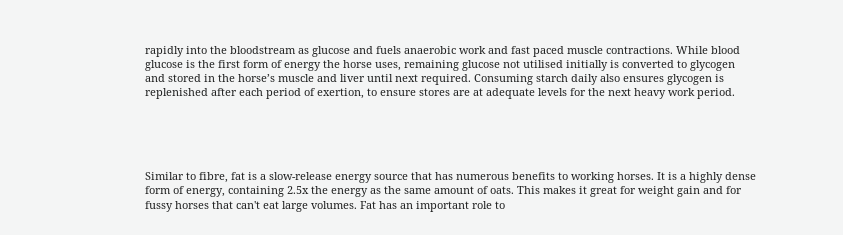rapidly into the bloodstream as glucose and fuels anaerobic work and fast paced muscle contractions. While blood glucose is the first form of energy the horse uses, remaining glucose not utilised initially is converted to glycogen and stored in the horse’s muscle and liver until next required. Consuming starch daily also ensures glycogen is replenished after each period of exertion, to ensure stores are at adequate levels for the next heavy work period.





Similar to fibre, fat is a slow-release energy source that has numerous benefits to working horses. It is a highly dense form of energy, containing 2.5x the energy as the same amount of oats. This makes it great for weight gain and for fussy horses that can't eat large volumes. Fat has an important role to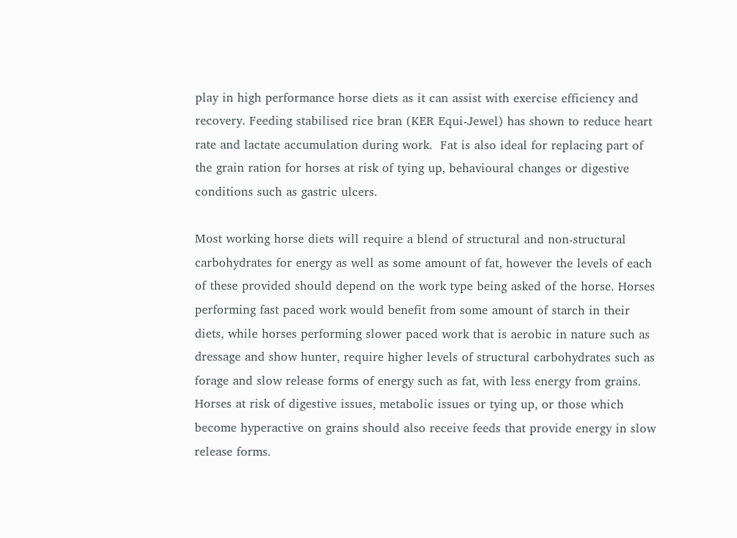play in high performance horse diets as it can assist with exercise efficiency and recovery. Feeding stabilised rice bran (KER Equi-Jewel) has shown to reduce heart rate and lactate accumulation during work.  Fat is also ideal for replacing part of the grain ration for horses at risk of tying up, behavioural changes or digestive conditions such as gastric ulcers.

Most working horse diets will require a blend of structural and non-structural carbohydrates for energy as well as some amount of fat, however the levels of each of these provided should depend on the work type being asked of the horse. Horses performing fast paced work would benefit from some amount of starch in their diets, while horses performing slower paced work that is aerobic in nature such as dressage and show hunter, require higher levels of structural carbohydrates such as forage and slow release forms of energy such as fat, with less energy from grains. Horses at risk of digestive issues, metabolic issues or tying up, or those which become hyperactive on grains should also receive feeds that provide energy in slow release forms.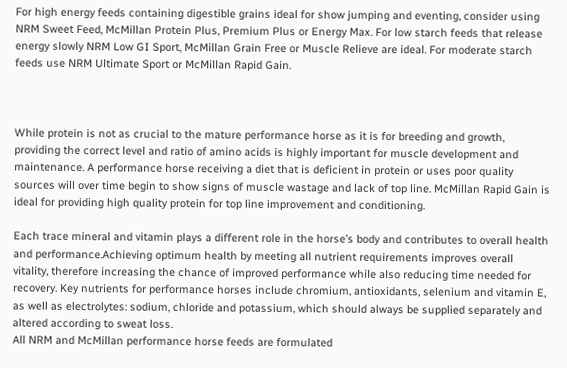For high energy feeds containing digestible grains ideal for show jumping and eventing, consider using NRM Sweet Feed, McMillan Protein Plus, Premium Plus or Energy Max. For low starch feeds that release energy slowly NRM Low GI Sport, McMillan Grain Free or Muscle Relieve are ideal. For moderate starch feeds use NRM Ultimate Sport or McMillan Rapid Gain.



While protein is not as crucial to the mature performance horse as it is for breeding and growth, providing the correct level and ratio of amino acids is highly important for muscle development and maintenance. A performance horse receiving a diet that is deficient in protein or uses poor quality sources will over time begin to show signs of muscle wastage and lack of top line. McMillan Rapid Gain is ideal for providing high quality protein for top line improvement and conditioning.

Each trace mineral and vitamin plays a different role in the horse’s body and contributes to overall health and performance.Achieving optimum health by meeting all nutrient requirements improves overall vitality, therefore increasing the chance of improved performance while also reducing time needed for recovery. Key nutrients for performance horses include chromium, antioxidants, selenium and vitamin E, as well as electrolytes: sodium, chloride and potassium, which should always be supplied separately and altered according to sweat loss.
All NRM and McMillan performance horse feeds are formulated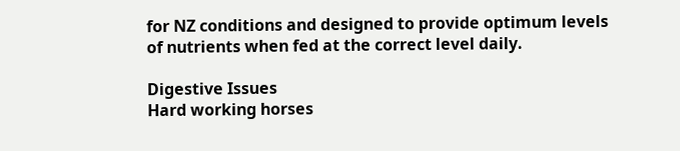for NZ conditions and designed to provide optimum levels of nutrients when fed at the correct level daily.

Digestive Issues
Hard working horses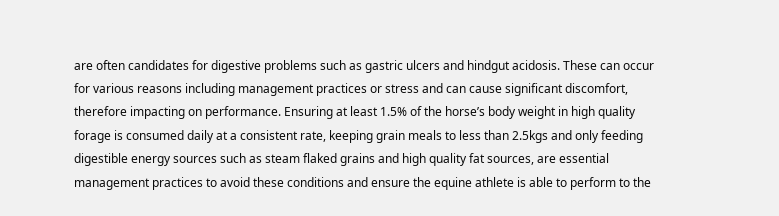are often candidates for digestive problems such as gastric ulcers and hindgut acidosis. These can occur for various reasons including management practices or stress and can cause significant discomfort, therefore impacting on performance. Ensuring at least 1.5% of the horse’s body weight in high quality forage is consumed daily at a consistent rate, keeping grain meals to less than 2.5kgs and only feeding digestible energy sources such as steam flaked grains and high quality fat sources, are essential management practices to avoid these conditions and ensure the equine athlete is able to perform to the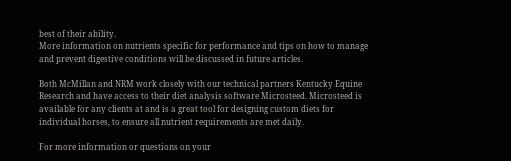best of their ability.
More information on nutrients specific for performance and tips on how to manage and prevent digestive conditions will be discussed in future articles.

Both McMillan and NRM work closely with our technical partners Kentucky Equine Research and have access to their diet analysis software Microsteed. Microsteed is available for any clients at and is a great tool for designing custom diets for individual horses, to ensure all nutrient requirements are met daily.

For more information or questions on your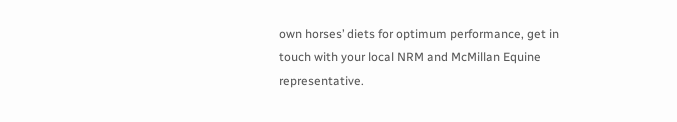own horses’ diets for optimum performance, get in touch with your local NRM and McMillan Equine representative.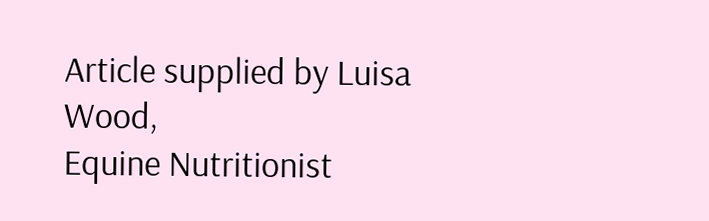Article supplied by Luisa Wood,
Equine Nutritionist